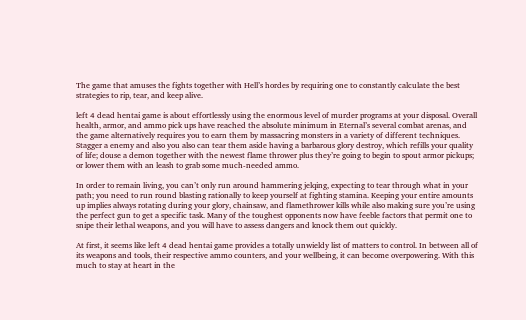The game that amuses the fights together with Hell’s hordes by requiring one to constantly calculate the best strategies to rip, tear, and keep alive.

left 4 dead hentai game is about effortlessly using the enormous level of murder programs at your disposal. Overall health, armor, and ammo pick ups have reached the absolute minimum in Eternal’s several combat arenas, and the game alternatively requires you to earn them by massacring monsters in a variety of different techniques. Stagger a enemy and also you also can tear them aside having a barbarous glory destroy, which refills your quality of life; douse a demon together with the newest flame thrower plus they’re going to begin to spout armor pickups; or lower them with an leash to grab some much-needed ammo.

In order to remain living, you can’t only run around hammering jelqing, expecting to tear through what in your path; you need to run round blasting rationally to keep yourself at fighting stamina. Keeping your entire amounts up implies always rotating during your glory, chainsaw, and flamethrower kills while also making sure you’re using the perfect gun to get a specific task. Many of the toughest opponents now have feeble factors that permit one to snipe their lethal weapons, and you will have to assess dangers and knock them out quickly.

At first, it seems like left 4 dead hentai game provides a totally unwieldy list of matters to control. In between all of its weapons and tools, their respective ammo counters, and your wellbeing, it can become overpowering. With this much to stay at heart in the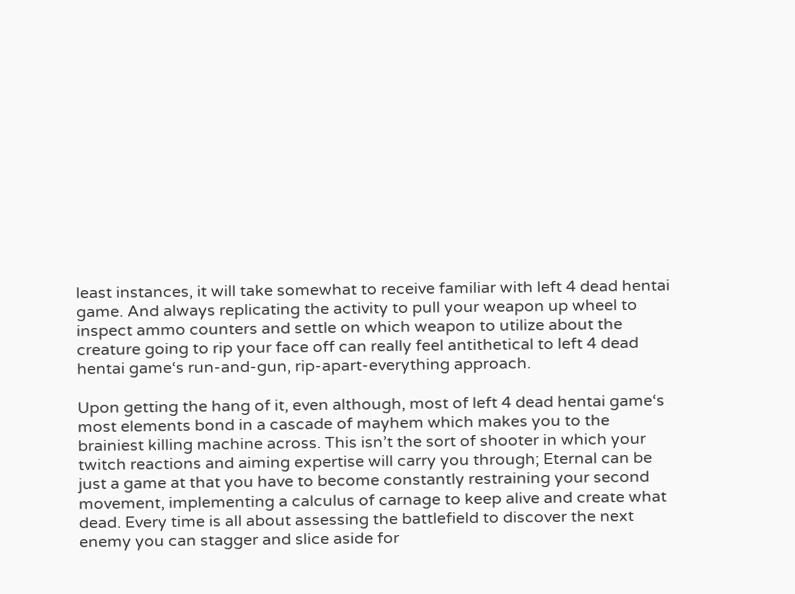least instances, it will take somewhat to receive familiar with left 4 dead hentai game. And always replicating the activity to pull your weapon up wheel to inspect ammo counters and settle on which weapon to utilize about the creature going to rip your face off can really feel antithetical to left 4 dead hentai game‘s run-and-gun, rip-apart-everything approach.

Upon getting the hang of it, even although, most of left 4 dead hentai game‘s most elements bond in a cascade of mayhem which makes you to the brainiest killing machine across. This isn’t the sort of shooter in which your twitch reactions and aiming expertise will carry you through; Eternal can be just a game at that you have to become constantly restraining your second movement, implementing a calculus of carnage to keep alive and create what dead. Every time is all about assessing the battlefield to discover the next enemy you can stagger and slice aside for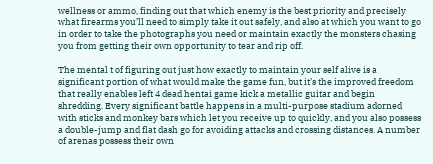wellness or ammo, finding out that which enemy is the best priority and precisely what firearms you’ll need to simply take it out safely, and also at which you want to go in order to take the photographs you need or maintain exactly the monsters chasing you from getting their own opportunity to tear and rip off.

The mental t of figuring out just how exactly to maintain your self alive is a significant portion of what would make the game fun, but it’s the improved freedom that really enables left 4 dead hentai game kick a metallic guitar and begin shredding. Every significant battle happens in a multi-purpose stadium adorned with sticks and monkey bars which let you receive up to quickly, and you also possess a double-jump and flat dash go for avoiding attacks and crossing distances. A number of arenas possess their own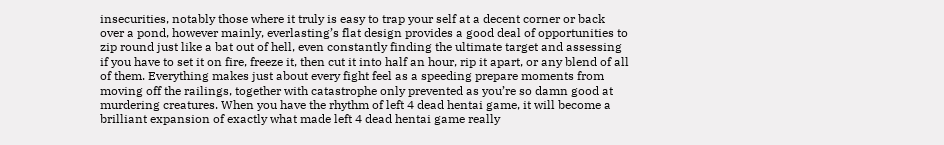insecurities, notably those where it truly is easy to trap your self at a decent corner or back over a pond, however mainly, everlasting’s flat design provides a good deal of opportunities to zip round just like a bat out of hell, even constantly finding the ultimate target and assessing if you have to set it on fire, freeze it, then cut it into half an hour, rip it apart, or any blend of all of them. Everything makes just about every fight feel as a speeding prepare moments from moving off the railings, together with catastrophe only prevented as you’re so damn good at murdering creatures. When you have the rhythm of left 4 dead hentai game, it will become a brilliant expansion of exactly what made left 4 dead hentai game really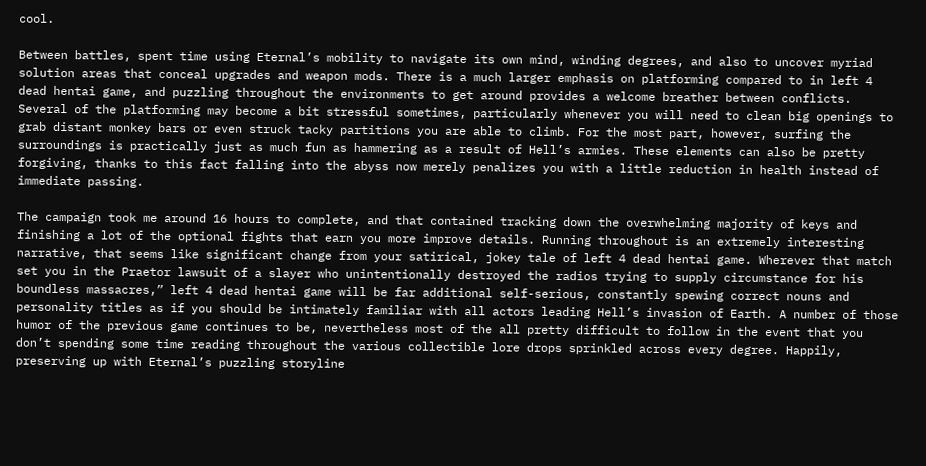cool.

Between battles, spent time using Eternal’s mobility to navigate its own mind, winding degrees, and also to uncover myriad solution areas that conceal upgrades and weapon mods. There is a much larger emphasis on platforming compared to in left 4 dead hentai game, and puzzling throughout the environments to get around provides a welcome breather between conflicts. Several of the platforming may become a bit stressful sometimes, particularly whenever you will need to clean big openings to grab distant monkey bars or even struck tacky partitions you are able to climb. For the most part, however, surfing the surroundings is practically just as much fun as hammering as a result of Hell’s armies. These elements can also be pretty forgiving, thanks to this fact falling into the abyss now merely penalizes you with a little reduction in health instead of immediate passing.

The campaign took me around 16 hours to complete, and that contained tracking down the overwhelming majority of keys and finishing a lot of the optional fights that earn you more improve details. Running throughout is an extremely interesting narrative, that seems like significant change from your satirical, jokey tale of left 4 dead hentai game. Wherever that match set you in the Praetor lawsuit of a slayer who unintentionally destroyed the radios trying to supply circumstance for his boundless massacres,” left 4 dead hentai game will be far additional self-serious, constantly spewing correct nouns and personality titles as if you should be intimately familiar with all actors leading Hell’s invasion of Earth. A number of those humor of the previous game continues to be, nevertheless most of the all pretty difficult to follow in the event that you don’t spending some time reading throughout the various collectible lore drops sprinkled across every degree. Happily, preserving up with Eternal’s puzzling storyline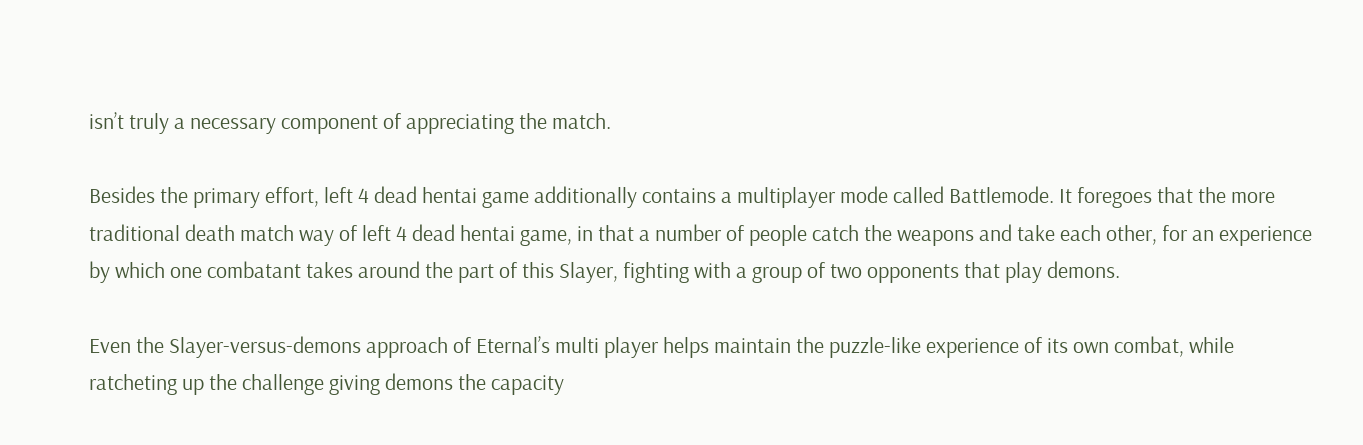isn’t truly a necessary component of appreciating the match.

Besides the primary effort, left 4 dead hentai game additionally contains a multiplayer mode called Battlemode. It foregoes that the more traditional death match way of left 4 dead hentai game, in that a number of people catch the weapons and take each other, for an experience by which one combatant takes around the part of this Slayer, fighting with a group of two opponents that play demons.

Even the Slayer-versus-demons approach of Eternal’s multi player helps maintain the puzzle-like experience of its own combat, while ratcheting up the challenge giving demons the capacity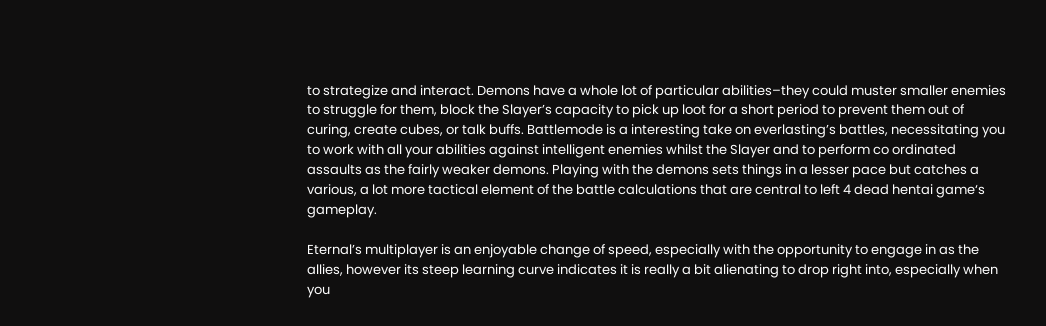to strategize and interact. Demons have a whole lot of particular abilities–they could muster smaller enemies to struggle for them, block the Slayer’s capacity to pick up loot for a short period to prevent them out of curing, create cubes, or talk buffs. Battlemode is a interesting take on everlasting’s battles, necessitating you to work with all your abilities against intelligent enemies whilst the Slayer and to perform co ordinated assaults as the fairly weaker demons. Playing with the demons sets things in a lesser pace but catches a various, a lot more tactical element of the battle calculations that are central to left 4 dead hentai game‘s gameplay.

Eternal’s multiplayer is an enjoyable change of speed, especially with the opportunity to engage in as the allies, however its steep learning curve indicates it is really a bit alienating to drop right into, especially when you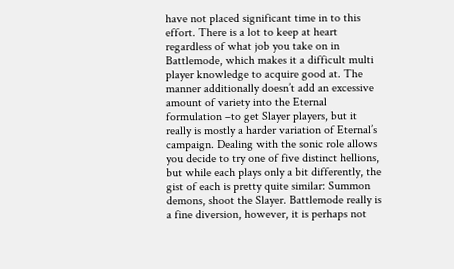have not placed significant time in to this effort. There is a lot to keep at heart regardless of what job you take on in Battlemode, which makes it a difficult multi player knowledge to acquire good at. The manner additionally doesn’t add an excessive amount of variety into the Eternal formulation –to get Slayer players, but it really is mostly a harder variation of Eternal’s campaign. Dealing with the sonic role allows you decide to try one of five distinct hellions, but while each plays only a bit differently, the gist of each is pretty quite similar: Summon demons, shoot the Slayer. Battlemode really is a fine diversion, however, it is perhaps not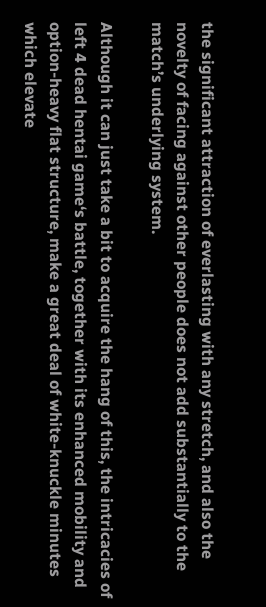the significant attraction of everlasting with any stretch, and also the novelty of facing against other people does not add substantially to the match’s underlying system.

Although it can just take a bit to acquire the hang of this, the intricacies of left 4 dead hentai game‘s battle, together with its enhanced mobility and option-heavy flat structure, make a great deal of white-knuckle minutes which elevate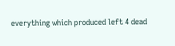everything which produced left 4 dead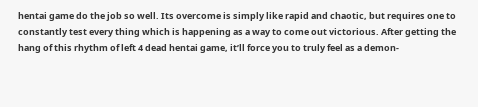hentai game do the job so well. Its overcome is simply like rapid and chaotic, but requires one to constantly test every thing which is happening as a way to come out victorious. After getting the hang of this rhythm of left 4 dead hentai game, it’ll force you to truly feel as a demon-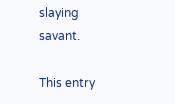slaying savant.

This entry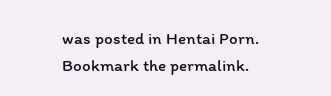was posted in Hentai Porn. Bookmark the permalink.